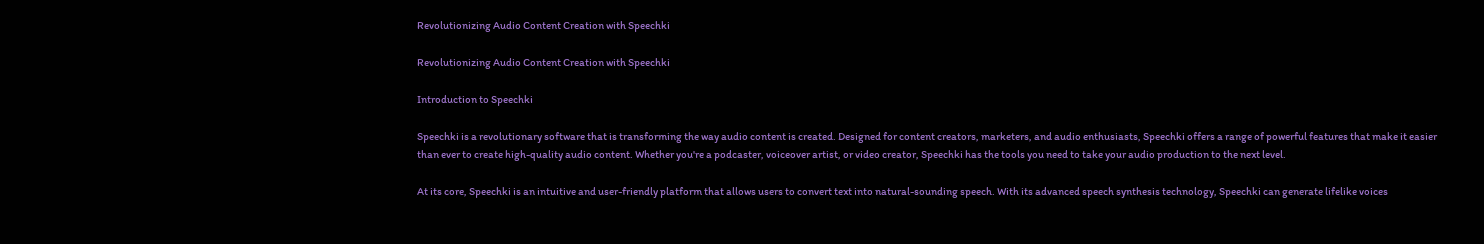Revolutionizing Audio Content Creation with Speechki

Revolutionizing Audio Content Creation with Speechki

Introduction to Speechki

Speechki is a revolutionary software that is transforming the way audio content is created. Designed for content creators, marketers, and audio enthusiasts, Speechki offers a range of powerful features that make it easier than ever to create high-quality audio content. Whether you're a podcaster, voiceover artist, or video creator, Speechki has the tools you need to take your audio production to the next level.

At its core, Speechki is an intuitive and user-friendly platform that allows users to convert text into natural-sounding speech. With its advanced speech synthesis technology, Speechki can generate lifelike voices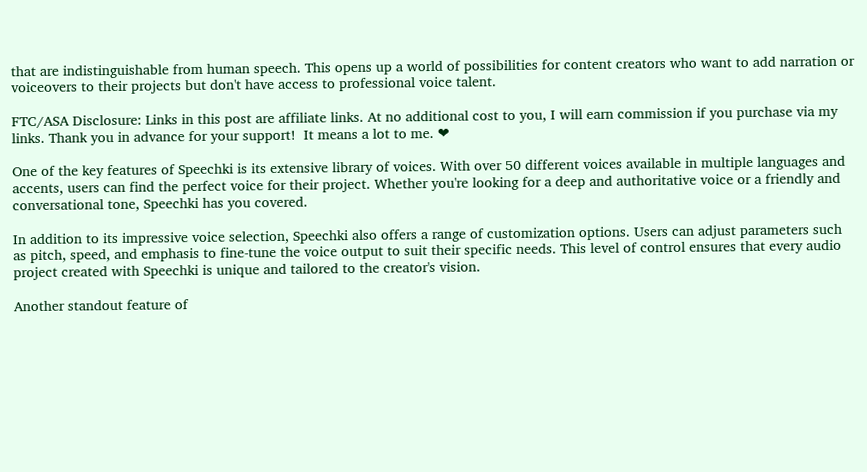that are indistinguishable from human speech. This opens up a world of possibilities for content creators who want to add narration or voiceovers to their projects but don't have access to professional voice talent.

FTC/ASA Disclosure: Links in this post are affiliate links. At no additional cost to you, I will earn commission if you purchase via my links. Thank you in advance for your support!  It means a lot to me. ❤

One of the key features of Speechki is its extensive library of voices. With over 50 different voices available in multiple languages and accents, users can find the perfect voice for their project. Whether you're looking for a deep and authoritative voice or a friendly and conversational tone, Speechki has you covered.

In addition to its impressive voice selection, Speechki also offers a range of customization options. Users can adjust parameters such as pitch, speed, and emphasis to fine-tune the voice output to suit their specific needs. This level of control ensures that every audio project created with Speechki is unique and tailored to the creator's vision.

Another standout feature of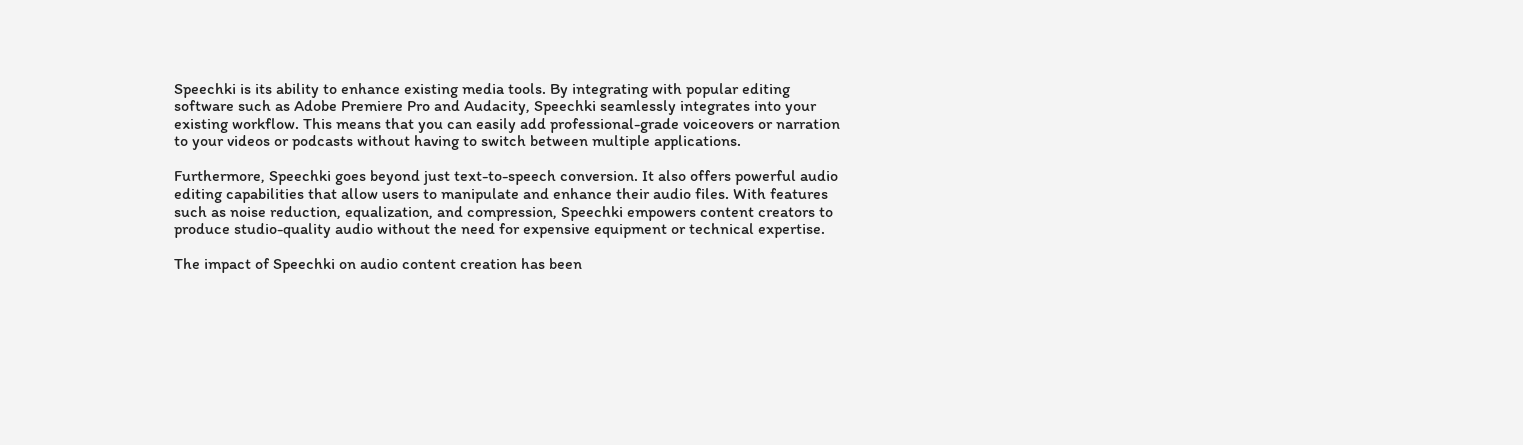Speechki is its ability to enhance existing media tools. By integrating with popular editing software such as Adobe Premiere Pro and Audacity, Speechki seamlessly integrates into your existing workflow. This means that you can easily add professional-grade voiceovers or narration to your videos or podcasts without having to switch between multiple applications.

Furthermore, Speechki goes beyond just text-to-speech conversion. It also offers powerful audio editing capabilities that allow users to manipulate and enhance their audio files. With features such as noise reduction, equalization, and compression, Speechki empowers content creators to produce studio-quality audio without the need for expensive equipment or technical expertise.

The impact of Speechki on audio content creation has been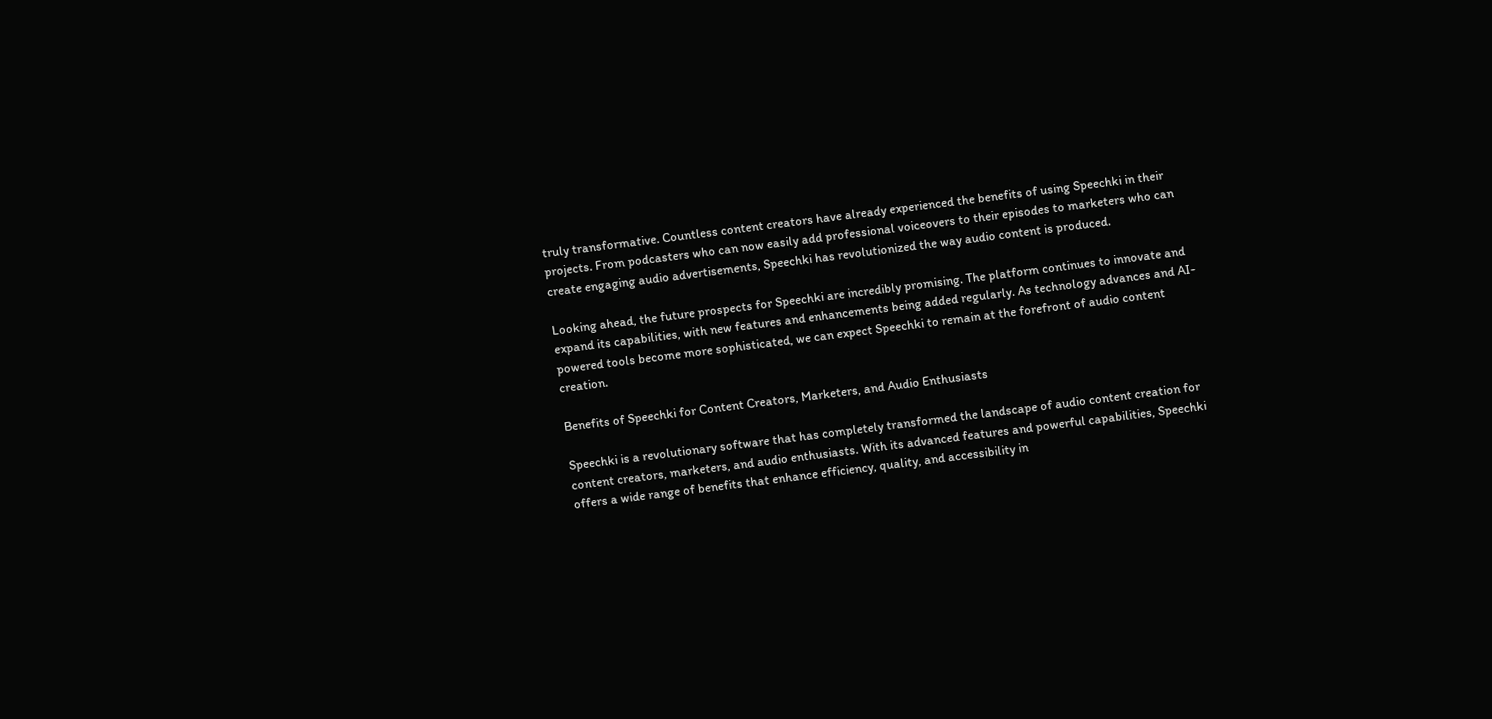truly transformative. Countless content creators have already experienced the benefits of using Speechki in their projects. From podcasters who can now easily add professional voiceovers to their episodes to marketers who can create engaging audio advertisements, Speechki has revolutionized the way audio content is produced.

Looking ahead, the future prospects for Speechki are incredibly promising. The platform continues to innovate and expand its capabilities, with new features and enhancements being added regularly. As technology advances and AI-powered tools become more sophisticated, we can expect Speechki to remain at the forefront of audio content creation.

Benefits of Speechki for Content Creators, Marketers, and Audio Enthusiasts

Speechki is a revolutionary software that has completely transformed the landscape of audio content creation for content creators, marketers, and audio enthusiasts. With its advanced features and powerful capabilities, Speechki offers a wide range of benefits that enhance efficiency, quality, and accessibility in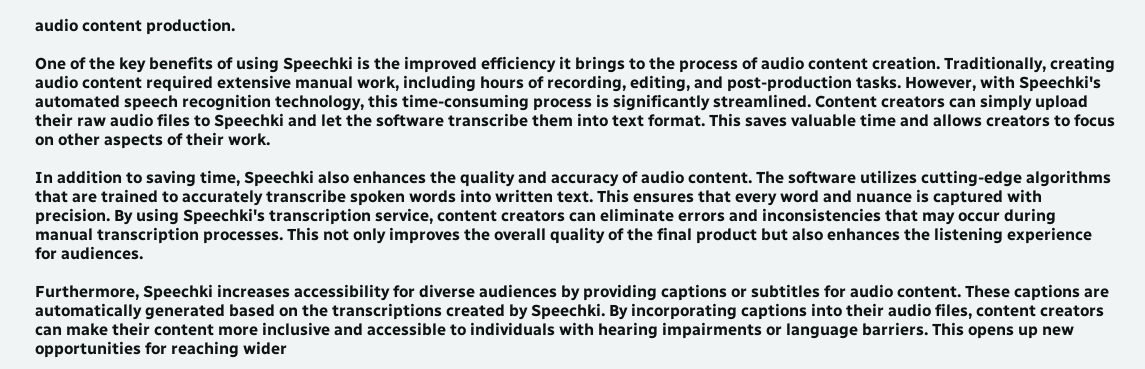audio content production.

One of the key benefits of using Speechki is the improved efficiency it brings to the process of audio content creation. Traditionally, creating audio content required extensive manual work, including hours of recording, editing, and post-production tasks. However, with Speechki's automated speech recognition technology, this time-consuming process is significantly streamlined. Content creators can simply upload their raw audio files to Speechki and let the software transcribe them into text format. This saves valuable time and allows creators to focus on other aspects of their work.

In addition to saving time, Speechki also enhances the quality and accuracy of audio content. The software utilizes cutting-edge algorithms that are trained to accurately transcribe spoken words into written text. This ensures that every word and nuance is captured with precision. By using Speechki's transcription service, content creators can eliminate errors and inconsistencies that may occur during manual transcription processes. This not only improves the overall quality of the final product but also enhances the listening experience for audiences.

Furthermore, Speechki increases accessibility for diverse audiences by providing captions or subtitles for audio content. These captions are automatically generated based on the transcriptions created by Speechki. By incorporating captions into their audio files, content creators can make their content more inclusive and accessible to individuals with hearing impairments or language barriers. This opens up new opportunities for reaching wider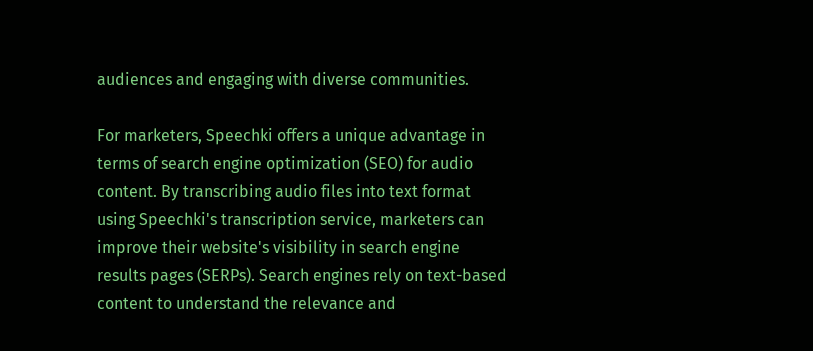audiences and engaging with diverse communities.

For marketers, Speechki offers a unique advantage in terms of search engine optimization (SEO) for audio content. By transcribing audio files into text format using Speechki's transcription service, marketers can improve their website's visibility in search engine results pages (SERPs). Search engines rely on text-based content to understand the relevance and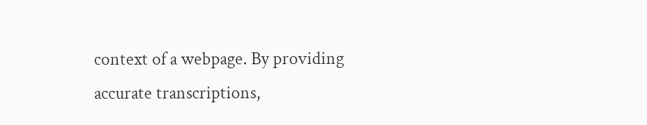context of a webpage. By providing accurate transcriptions,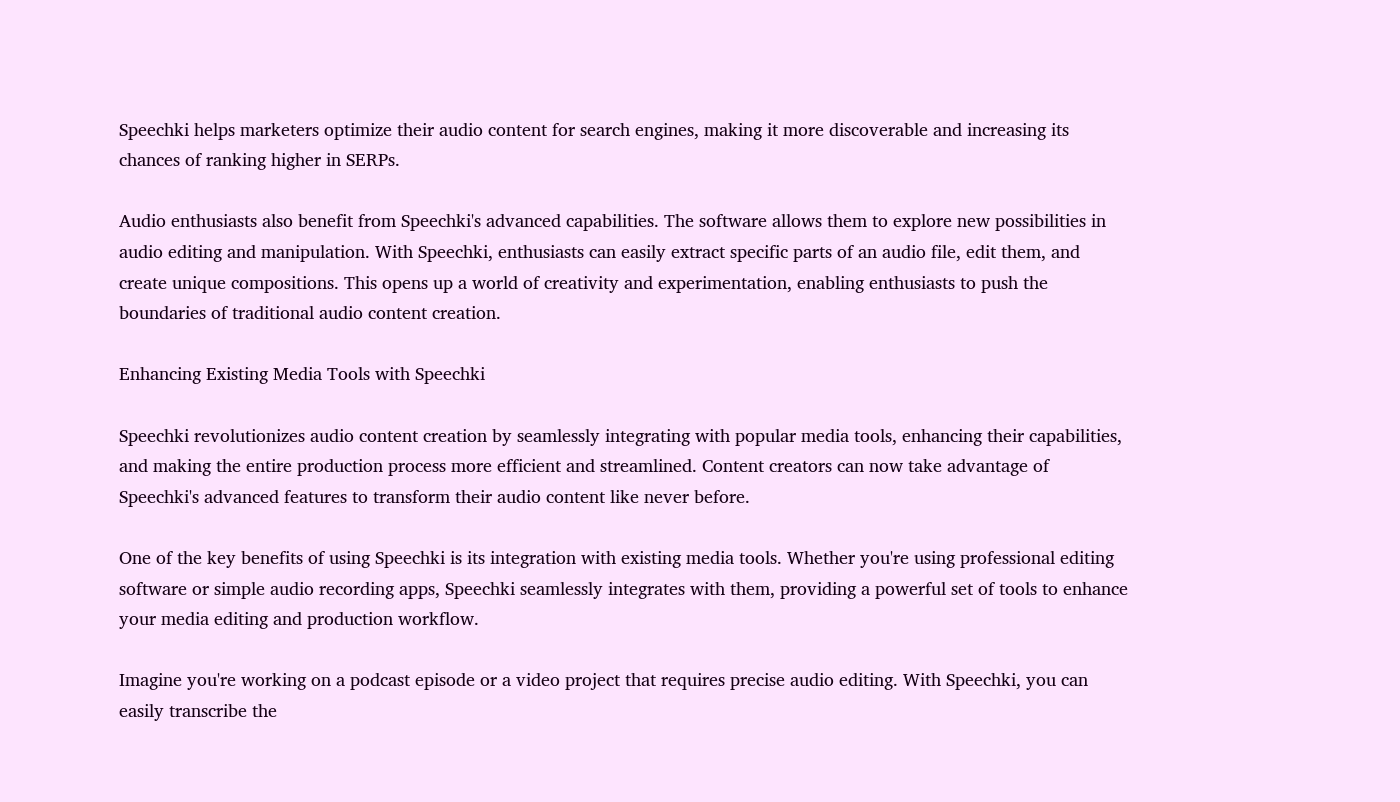Speechki helps marketers optimize their audio content for search engines, making it more discoverable and increasing its chances of ranking higher in SERPs.

Audio enthusiasts also benefit from Speechki's advanced capabilities. The software allows them to explore new possibilities in audio editing and manipulation. With Speechki, enthusiasts can easily extract specific parts of an audio file, edit them, and create unique compositions. This opens up a world of creativity and experimentation, enabling enthusiasts to push the boundaries of traditional audio content creation.

Enhancing Existing Media Tools with Speechki

Speechki revolutionizes audio content creation by seamlessly integrating with popular media tools, enhancing their capabilities, and making the entire production process more efficient and streamlined. Content creators can now take advantage of Speechki's advanced features to transform their audio content like never before.

One of the key benefits of using Speechki is its integration with existing media tools. Whether you're using professional editing software or simple audio recording apps, Speechki seamlessly integrates with them, providing a powerful set of tools to enhance your media editing and production workflow.

Imagine you're working on a podcast episode or a video project that requires precise audio editing. With Speechki, you can easily transcribe the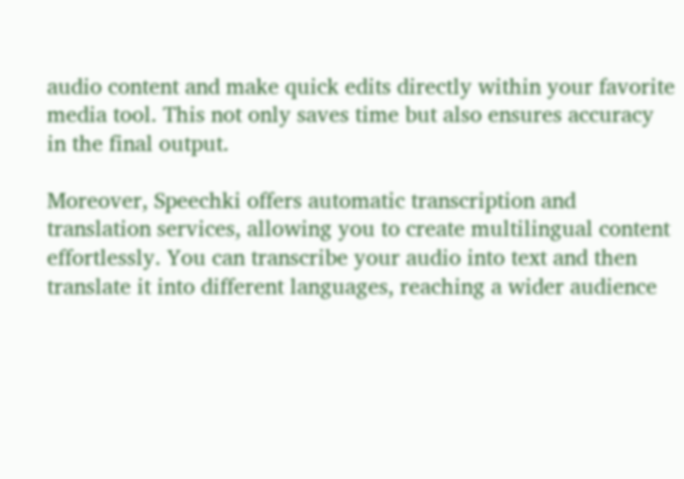audio content and make quick edits directly within your favorite media tool. This not only saves time but also ensures accuracy in the final output.

Moreover, Speechki offers automatic transcription and translation services, allowing you to create multilingual content effortlessly. You can transcribe your audio into text and then translate it into different languages, reaching a wider audience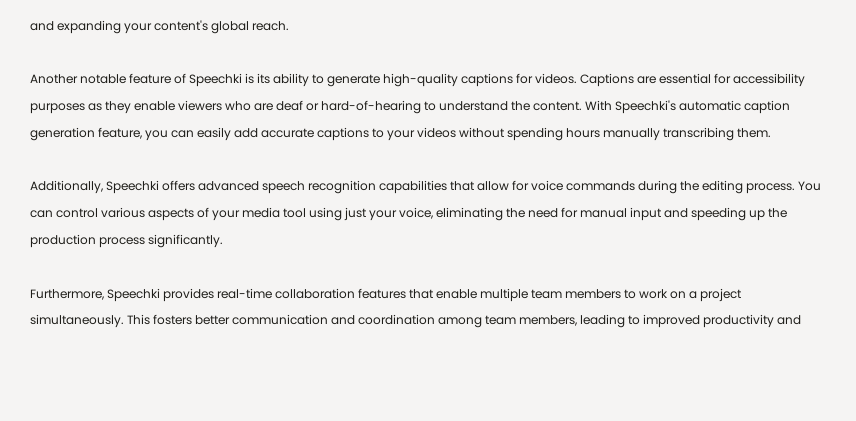and expanding your content's global reach.

Another notable feature of Speechki is its ability to generate high-quality captions for videos. Captions are essential for accessibility purposes as they enable viewers who are deaf or hard-of-hearing to understand the content. With Speechki's automatic caption generation feature, you can easily add accurate captions to your videos without spending hours manually transcribing them.

Additionally, Speechki offers advanced speech recognition capabilities that allow for voice commands during the editing process. You can control various aspects of your media tool using just your voice, eliminating the need for manual input and speeding up the production process significantly.

Furthermore, Speechki provides real-time collaboration features that enable multiple team members to work on a project simultaneously. This fosters better communication and coordination among team members, leading to improved productivity and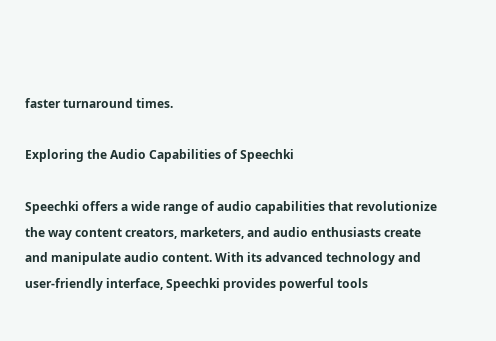faster turnaround times.

Exploring the Audio Capabilities of Speechki

Speechki offers a wide range of audio capabilities that revolutionize the way content creators, marketers, and audio enthusiasts create and manipulate audio content. With its advanced technology and user-friendly interface, Speechki provides powerful tools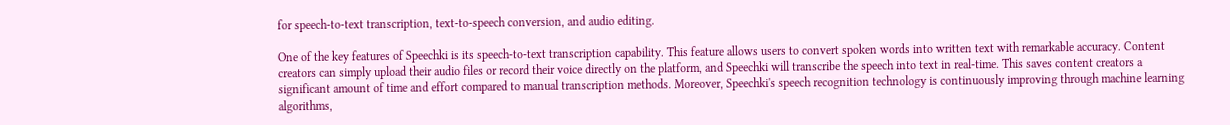for speech-to-text transcription, text-to-speech conversion, and audio editing.

One of the key features of Speechki is its speech-to-text transcription capability. This feature allows users to convert spoken words into written text with remarkable accuracy. Content creators can simply upload their audio files or record their voice directly on the platform, and Speechki will transcribe the speech into text in real-time. This saves content creators a significant amount of time and effort compared to manual transcription methods. Moreover, Speechki's speech recognition technology is continuously improving through machine learning algorithms,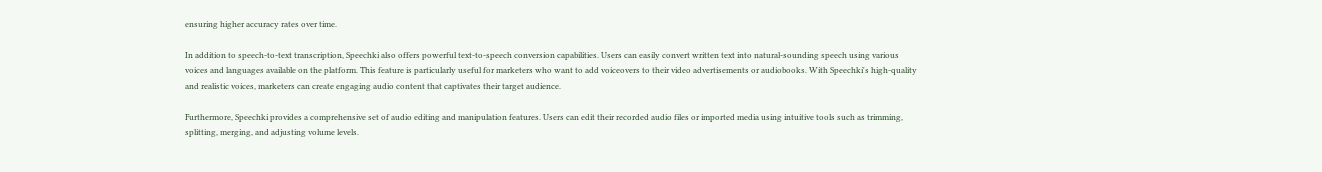ensuring higher accuracy rates over time.

In addition to speech-to-text transcription, Speechki also offers powerful text-to-speech conversion capabilities. Users can easily convert written text into natural-sounding speech using various voices and languages available on the platform. This feature is particularly useful for marketers who want to add voiceovers to their video advertisements or audiobooks. With Speechki's high-quality and realistic voices, marketers can create engaging audio content that captivates their target audience.

Furthermore, Speechki provides a comprehensive set of audio editing and manipulation features. Users can edit their recorded audio files or imported media using intuitive tools such as trimming, splitting, merging, and adjusting volume levels.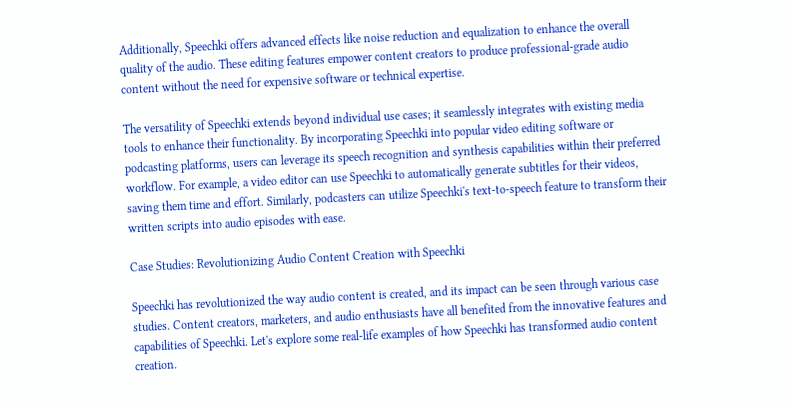Additionally, Speechki offers advanced effects like noise reduction and equalization to enhance the overall quality of the audio. These editing features empower content creators to produce professional-grade audio content without the need for expensive software or technical expertise.

The versatility of Speechki extends beyond individual use cases; it seamlessly integrates with existing media tools to enhance their functionality. By incorporating Speechki into popular video editing software or podcasting platforms, users can leverage its speech recognition and synthesis capabilities within their preferred workflow. For example, a video editor can use Speechki to automatically generate subtitles for their videos, saving them time and effort. Similarly, podcasters can utilize Speechki's text-to-speech feature to transform their written scripts into audio episodes with ease.

Case Studies: Revolutionizing Audio Content Creation with Speechki

Speechki has revolutionized the way audio content is created, and its impact can be seen through various case studies. Content creators, marketers, and audio enthusiasts have all benefited from the innovative features and capabilities of Speechki. Let's explore some real-life examples of how Speechki has transformed audio content creation.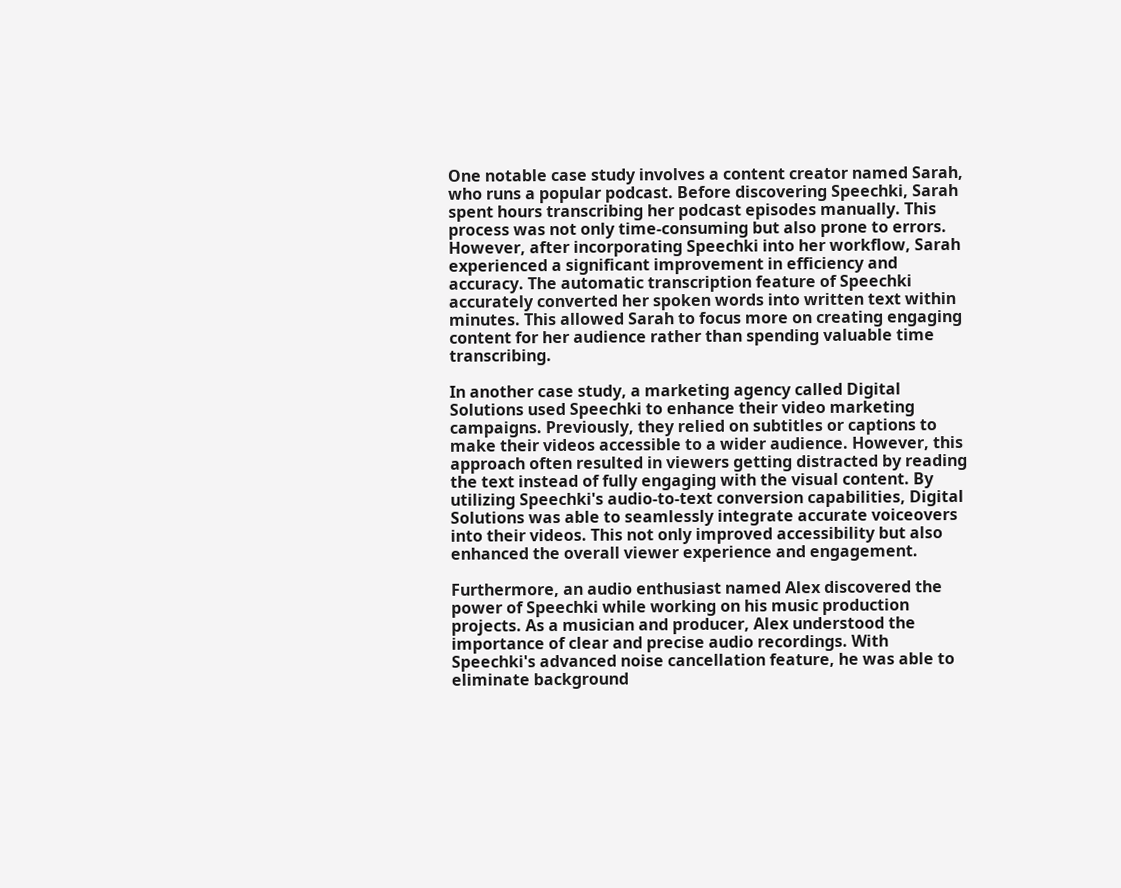One notable case study involves a content creator named Sarah, who runs a popular podcast. Before discovering Speechki, Sarah spent hours transcribing her podcast episodes manually. This process was not only time-consuming but also prone to errors. However, after incorporating Speechki into her workflow, Sarah experienced a significant improvement in efficiency and accuracy. The automatic transcription feature of Speechki accurately converted her spoken words into written text within minutes. This allowed Sarah to focus more on creating engaging content for her audience rather than spending valuable time transcribing.

In another case study, a marketing agency called Digital Solutions used Speechki to enhance their video marketing campaigns. Previously, they relied on subtitles or captions to make their videos accessible to a wider audience. However, this approach often resulted in viewers getting distracted by reading the text instead of fully engaging with the visual content. By utilizing Speechki's audio-to-text conversion capabilities, Digital Solutions was able to seamlessly integrate accurate voiceovers into their videos. This not only improved accessibility but also enhanced the overall viewer experience and engagement.

Furthermore, an audio enthusiast named Alex discovered the power of Speechki while working on his music production projects. As a musician and producer, Alex understood the importance of clear and precise audio recordings. With Speechki's advanced noise cancellation feature, he was able to eliminate background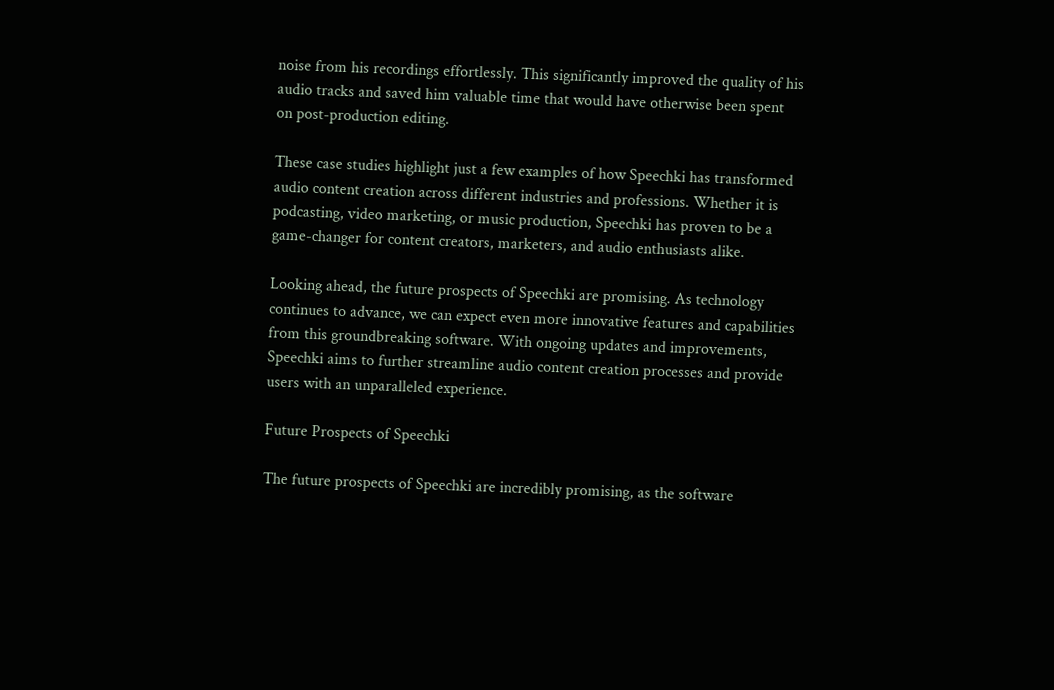noise from his recordings effortlessly. This significantly improved the quality of his audio tracks and saved him valuable time that would have otherwise been spent on post-production editing.

These case studies highlight just a few examples of how Speechki has transformed audio content creation across different industries and professions. Whether it is podcasting, video marketing, or music production, Speechki has proven to be a game-changer for content creators, marketers, and audio enthusiasts alike.

Looking ahead, the future prospects of Speechki are promising. As technology continues to advance, we can expect even more innovative features and capabilities from this groundbreaking software. With ongoing updates and improvements, Speechki aims to further streamline audio content creation processes and provide users with an unparalleled experience.

Future Prospects of Speechki

The future prospects of Speechki are incredibly promising, as the software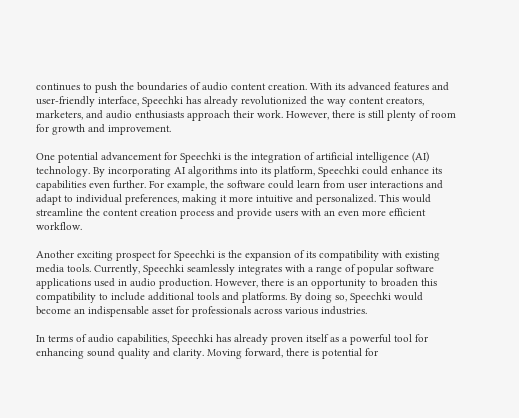continues to push the boundaries of audio content creation. With its advanced features and user-friendly interface, Speechki has already revolutionized the way content creators, marketers, and audio enthusiasts approach their work. However, there is still plenty of room for growth and improvement.

One potential advancement for Speechki is the integration of artificial intelligence (AI) technology. By incorporating AI algorithms into its platform, Speechki could enhance its capabilities even further. For example, the software could learn from user interactions and adapt to individual preferences, making it more intuitive and personalized. This would streamline the content creation process and provide users with an even more efficient workflow.

Another exciting prospect for Speechki is the expansion of its compatibility with existing media tools. Currently, Speechki seamlessly integrates with a range of popular software applications used in audio production. However, there is an opportunity to broaden this compatibility to include additional tools and platforms. By doing so, Speechki would become an indispensable asset for professionals across various industries.

In terms of audio capabilities, Speechki has already proven itself as a powerful tool for enhancing sound quality and clarity. Moving forward, there is potential for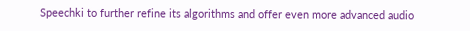Speechki to further refine its algorithms and offer even more advanced audio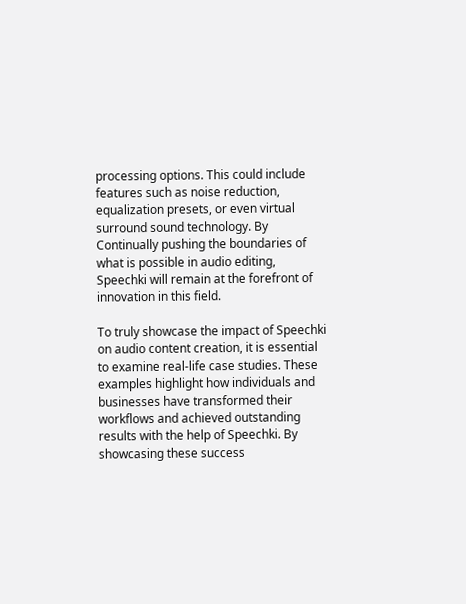processing options. This could include features such as noise reduction, equalization presets, or even virtual surround sound technology. By Continually pushing the boundaries of what is possible in audio editing, Speechki will remain at the forefront of innovation in this field.

To truly showcase the impact of Speechki on audio content creation, it is essential to examine real-life case studies. These examples highlight how individuals and businesses have transformed their workflows and achieved outstanding results with the help of Speechki. By showcasing these success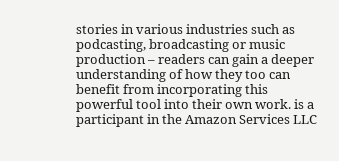stories in various industries such as podcasting, broadcasting or music production – readers can gain a deeper understanding of how they too can benefit from incorporating this powerful tool into their own work. is a participant in the Amazon Services LLC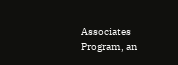Associates Program, an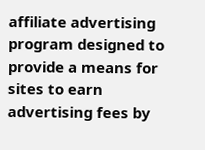affiliate advertising program designed to provide a means for sites to earn advertising fees by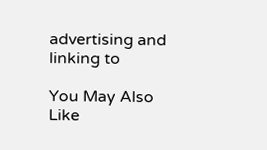advertising and linking to

You May Also Like